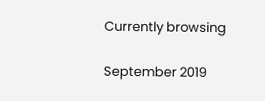Currently browsing

September 2019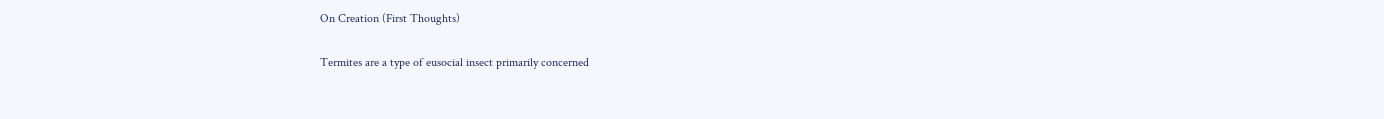On Creation (First Thoughts)

Termites are a type of eusocial insect primarily concerned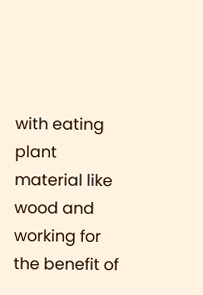with eating plant material like wood and working for the benefit of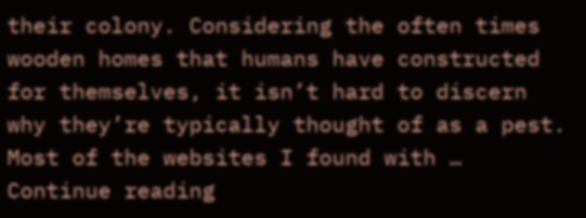their colony. Considering the often times wooden homes that humans have constructed for themselves, it isn’t hard to discern why they’re typically thought of as a pest. Most of the websites I found with … Continue reading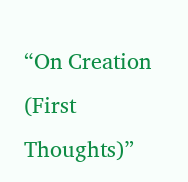“On Creation (First Thoughts)”